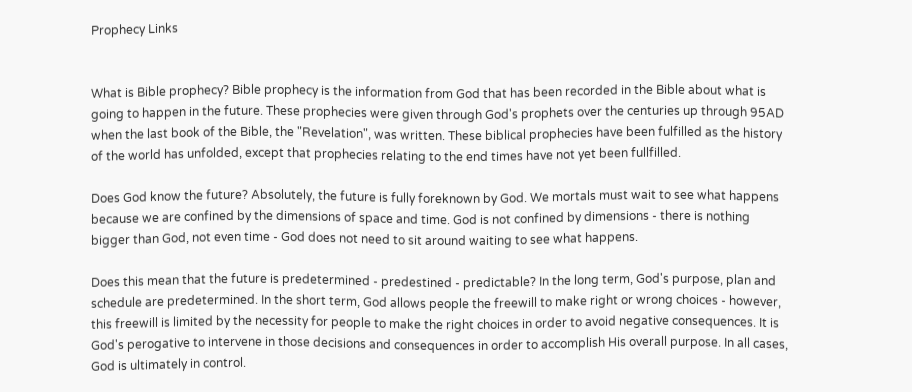Prophecy Links


What is Bible prophecy? Bible prophecy is the information from God that has been recorded in the Bible about what is going to happen in the future. These prophecies were given through God's prophets over the centuries up through 95AD when the last book of the Bible, the "Revelation", was written. These biblical prophecies have been fulfilled as the history of the world has unfolded, except that prophecies relating to the end times have not yet been fullfilled.

Does God know the future? Absolutely, the future is fully foreknown by God. We mortals must wait to see what happens because we are confined by the dimensions of space and time. God is not confined by dimensions - there is nothing bigger than God, not even time - God does not need to sit around waiting to see what happens.

Does this mean that the future is predetermined - predestined - predictable? In the long term, God's purpose, plan and schedule are predetermined. In the short term, God allows people the freewill to make right or wrong choices - however, this freewill is limited by the necessity for people to make the right choices in order to avoid negative consequences. It is God's perogative to intervene in those decisions and consequences in order to accomplish His overall purpose. In all cases, God is ultimately in control.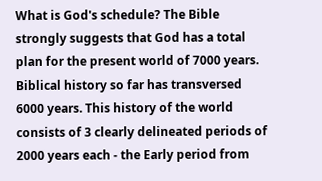What is God's schedule? The Bible strongly suggests that God has a total plan for the present world of 7000 years. Biblical history so far has transversed 6000 years. This history of the world consists of 3 clearly delineated periods of 2000 years each - the Early period from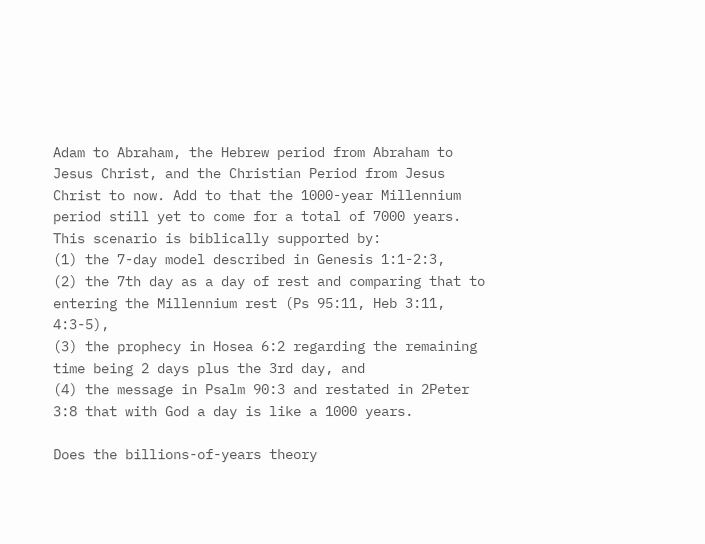Adam to Abraham, the Hebrew period from Abraham to Jesus Christ, and the Christian Period from Jesus Christ to now. Add to that the 1000-year Millennium period still yet to come for a total of 7000 years. This scenario is biblically supported by:
(1) the 7-day model described in Genesis 1:1-2:3,
(2) the 7th day as a day of rest and comparing that to entering the Millennium rest (Ps 95:11, Heb 3:11, 4:3-5),
(3) the prophecy in Hosea 6:2 regarding the remaining time being 2 days plus the 3rd day, and
(4) the message in Psalm 90:3 and restated in 2Peter 3:8 that with God a day is like a 1000 years.

Does the billions-of-years theory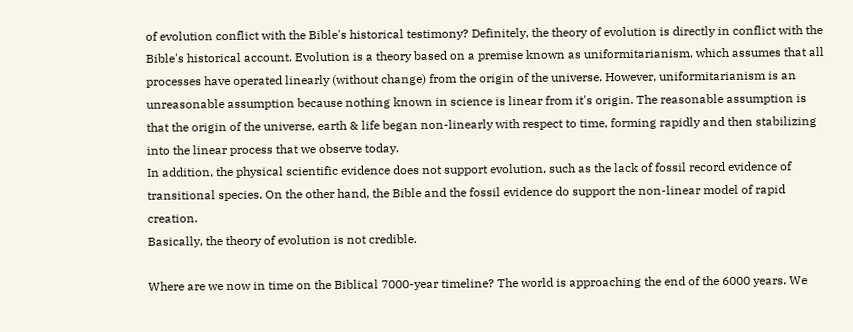of evolution conflict with the Bible's historical testimony? Definitely, the theory of evolution is directly in conflict with the Bible's historical account. Evolution is a theory based on a premise known as uniformitarianism, which assumes that all processes have operated linearly (without change) from the origin of the universe. However, uniformitarianism is an unreasonable assumption because nothing known in science is linear from it's origin. The reasonable assumption is that the origin of the universe, earth & life began non-linearly with respect to time, forming rapidly and then stabilizing into the linear process that we observe today.
In addition, the physical scientific evidence does not support evolution, such as the lack of fossil record evidence of transitional species. On the other hand, the Bible and the fossil evidence do support the non-linear model of rapid creation.
Basically, the theory of evolution is not credible.

Where are we now in time on the Biblical 7000-year timeline? The world is approaching the end of the 6000 years. We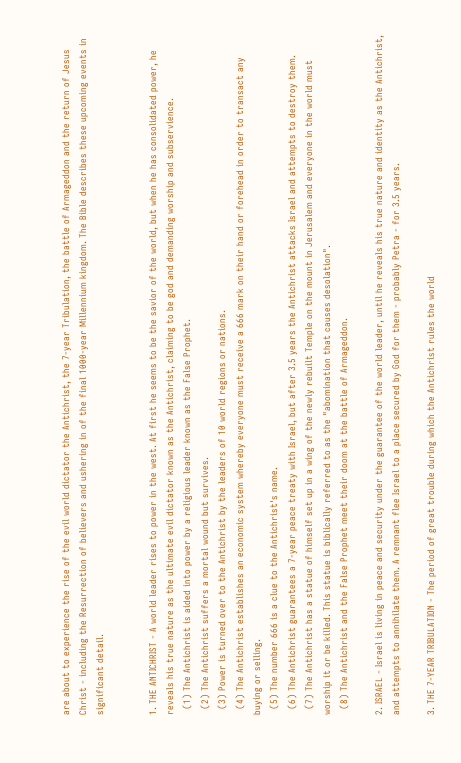are about to experience the rise of the evil world dictator the Antichrist, the 7-year Tribulation, the battle of Armageddon and the return of Jesus Christ - including the Resurrection of believers and ushering in of the final 1000-year Millennium kingdom. The Bible describes these upcoming events in significant detail.


1. THE ANTICHRIST - A world leader rises to power in the west. At first he seems to be the savior of the world, but when he has consolidated power, he reveals his true nature as the ultimate evil dictator known as the Antichrist, claiming to be god and demanding worship and subservience.
  (1) The Antichrist is aided into power by a religious leader known as the False Prophet.
  (2) The Antichrist suffers a mortal wound but survives.
  (3) Power is turned over to the Antichrist by the leaders of 10 world regions or nations.
  (4) The Antichrist establishes an economic system whereby everyone must receive a 666 mark on their hand or forehead in order to transact any buying or selling.
  (5) The number 666 is a clue to the Antichrist's name.
  (6) The Antichrist guarantees a 7-year peace treaty with Israel, but after 3.5 years the Antichrist attacks Israel and attempts to destroy them.
  (7) The Antichrist has a statue of himself set up in a wing of the newly rebuilt Temple on the mount in Jerusalem and everyone in the world must worship it or be killed. This statue is biblically referred to as the "abomination that causes desolation".
  (8) The Antichrist and the False Prophet meet their doom at the battle of Armageddon.

2. ISRAEL - Israel is living in peace and security under the guarantee of the world leader, until he reveals his true nature and identity as the Antichrist, and attempts to annihilate them. A remnant flee Israel to a place secured by God for them - probably Petra - for 3.5 years.

3. THE 7-YEAR TRIBULATION - The period of great trouble during which the Antichrist rules the world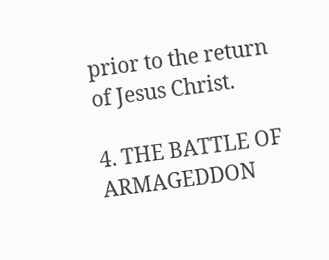prior to the return of Jesus Christ.

4. THE BATTLE OF ARMAGEDDON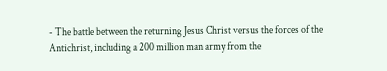- The battle between the returning Jesus Christ versus the forces of the Antichrist, including a 200 million man army from the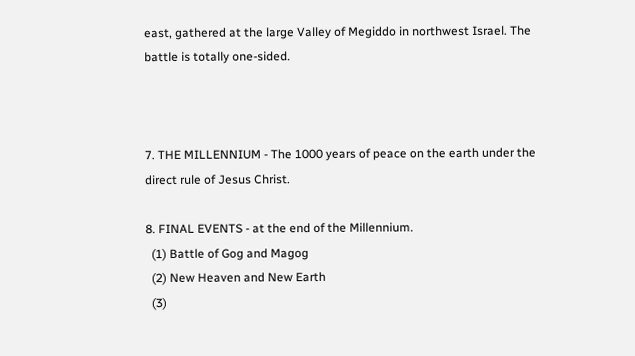east, gathered at the large Valley of Megiddo in northwest Israel. The battle is totally one-sided.



7. THE MILLENNIUM - The 1000 years of peace on the earth under the direct rule of Jesus Christ.

8. FINAL EVENTS - at the end of the Millennium.
  (1) Battle of Gog and Magog
  (2) New Heaven and New Earth
  (3)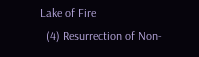Lake of Fire
  (4) Resurrection of Non-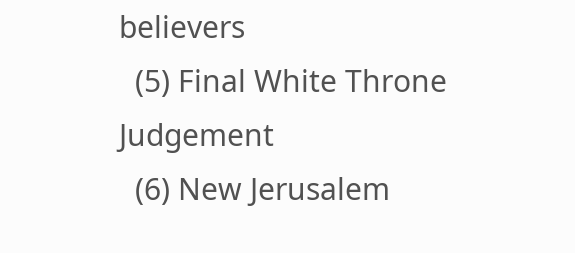believers
  (5) Final White Throne Judgement
  (6) New Jerusalem